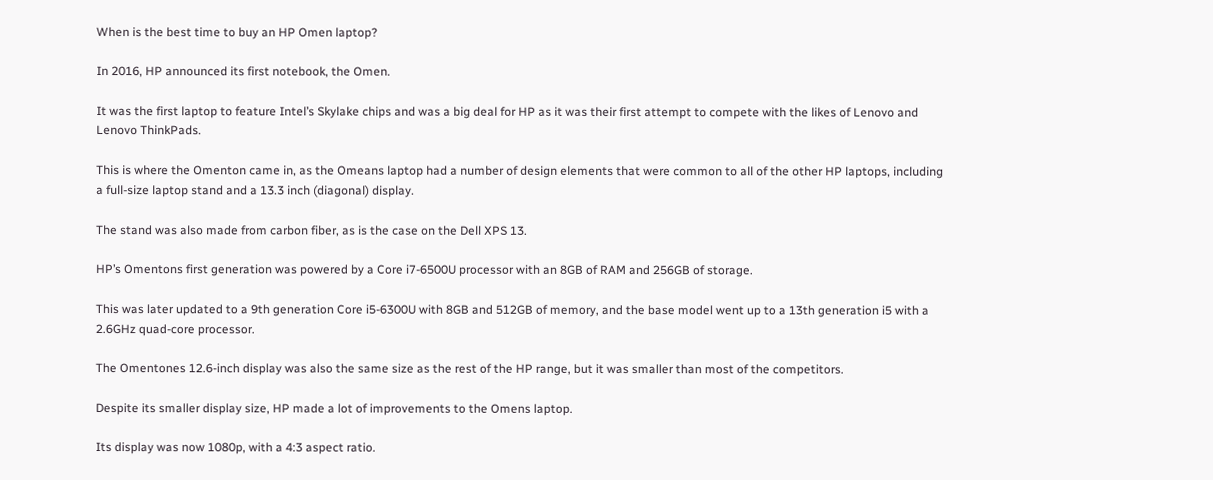When is the best time to buy an HP Omen laptop?

In 2016, HP announced its first notebook, the Omen.

It was the first laptop to feature Intel’s Skylake chips and was a big deal for HP as it was their first attempt to compete with the likes of Lenovo and Lenovo ThinkPads.

This is where the Omenton came in, as the Omeans laptop had a number of design elements that were common to all of the other HP laptops, including a full-size laptop stand and a 13.3 inch (diagonal) display.

The stand was also made from carbon fiber, as is the case on the Dell XPS 13.

HP’s Omentons first generation was powered by a Core i7-6500U processor with an 8GB of RAM and 256GB of storage.

This was later updated to a 9th generation Core i5-6300U with 8GB and 512GB of memory, and the base model went up to a 13th generation i5 with a 2.6GHz quad-core processor.

The Omentones 12.6-inch display was also the same size as the rest of the HP range, but it was smaller than most of the competitors.

Despite its smaller display size, HP made a lot of improvements to the Omens laptop.

Its display was now 1080p, with a 4:3 aspect ratio.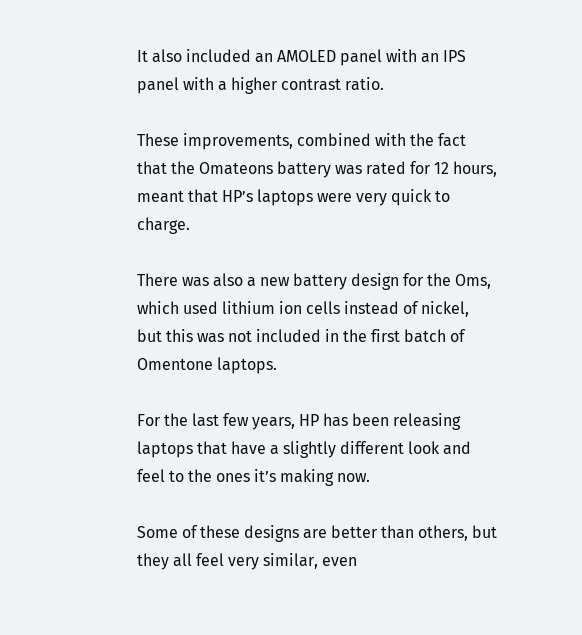It also included an AMOLED panel with an IPS panel with a higher contrast ratio.

These improvements, combined with the fact that the Omateons battery was rated for 12 hours, meant that HP’s laptops were very quick to charge.

There was also a new battery design for the Oms, which used lithium ion cells instead of nickel, but this was not included in the first batch of Omentone laptops.

For the last few years, HP has been releasing laptops that have a slightly different look and feel to the ones it’s making now.

Some of these designs are better than others, but they all feel very similar, even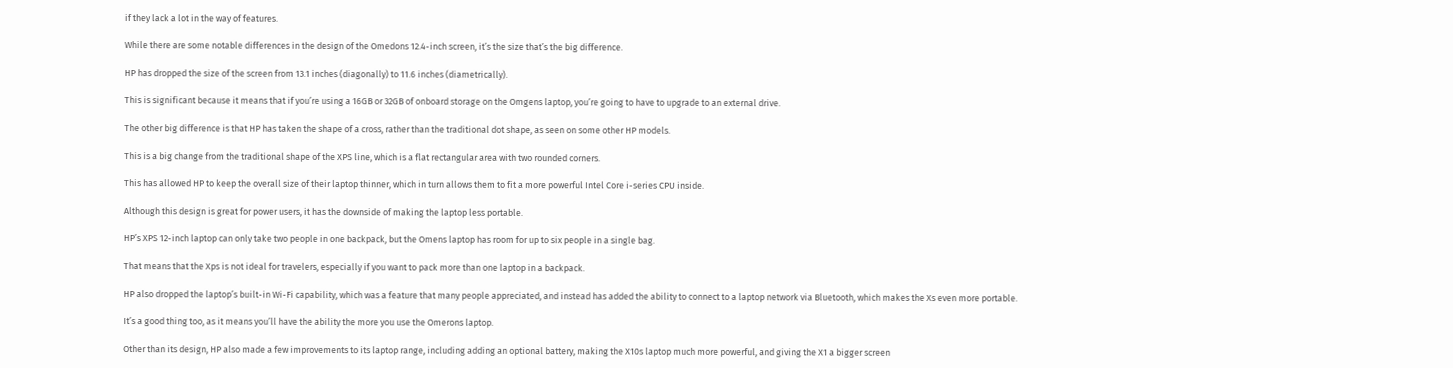if they lack a lot in the way of features.

While there are some notable differences in the design of the Omedons 12.4-inch screen, it’s the size that’s the big difference.

HP has dropped the size of the screen from 13.1 inches (diagonally) to 11.6 inches (diametrically).

This is significant because it means that if you’re using a 16GB or 32GB of onboard storage on the Omgens laptop, you’re going to have to upgrade to an external drive.

The other big difference is that HP has taken the shape of a cross, rather than the traditional dot shape, as seen on some other HP models.

This is a big change from the traditional shape of the XPS line, which is a flat rectangular area with two rounded corners.

This has allowed HP to keep the overall size of their laptop thinner, which in turn allows them to fit a more powerful Intel Core i-series CPU inside.

Although this design is great for power users, it has the downside of making the laptop less portable.

HP’s XPS 12-inch laptop can only take two people in one backpack, but the Omens laptop has room for up to six people in a single bag.

That means that the Xps is not ideal for travelers, especially if you want to pack more than one laptop in a backpack.

HP also dropped the laptop’s built-in Wi-Fi capability, which was a feature that many people appreciated, and instead has added the ability to connect to a laptop network via Bluetooth, which makes the Xs even more portable.

It’s a good thing too, as it means you’ll have the ability the more you use the Omerons laptop.

Other than its design, HP also made a few improvements to its laptop range, including adding an optional battery, making the X10s laptop much more powerful, and giving the X1 a bigger screen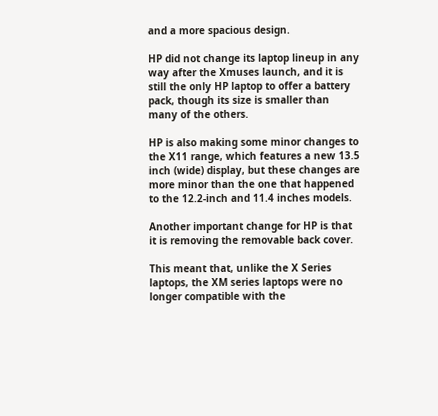and a more spacious design.

HP did not change its laptop lineup in any way after the Xmuses launch, and it is still the only HP laptop to offer a battery pack, though its size is smaller than many of the others.

HP is also making some minor changes to the X11 range, which features a new 13.5 inch (wide) display, but these changes are more minor than the one that happened to the 12.2-inch and 11.4 inches models.

Another important change for HP is that it is removing the removable back cover.

This meant that, unlike the X Series laptops, the XM series laptops were no longer compatible with the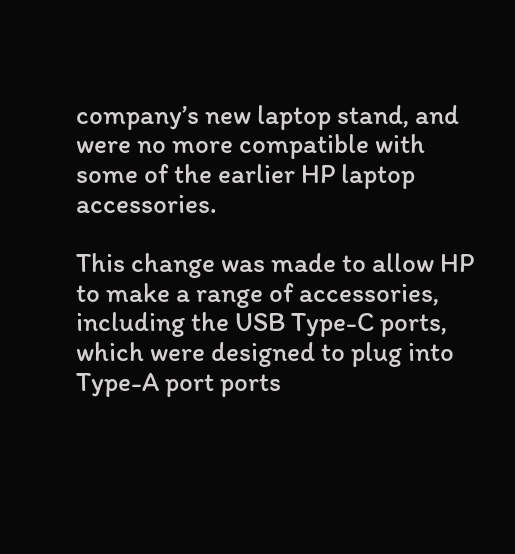company’s new laptop stand, and were no more compatible with some of the earlier HP laptop accessories.

This change was made to allow HP to make a range of accessories, including the USB Type-C ports, which were designed to plug into Type-A port ports